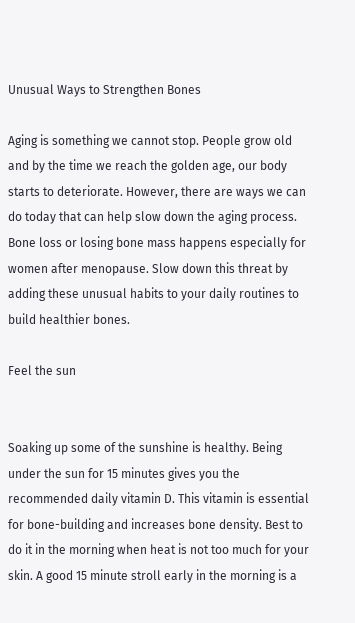Unusual Ways to Strengthen Bones

Aging is something we cannot stop. People grow old and by the time we reach the golden age, our body starts to deteriorate. However, there are ways we can do today that can help slow down the aging process. Bone loss or losing bone mass happens especially for women after menopause. Slow down this threat by adding these unusual habits to your daily routines to build healthier bones.

Feel the sun


Soaking up some of the sunshine is healthy. Being under the sun for 15 minutes gives you the recommended daily vitamin D. This vitamin is essential for bone-building and increases bone density. Best to do it in the morning when heat is not too much for your skin. A good 15 minute stroll early in the morning is a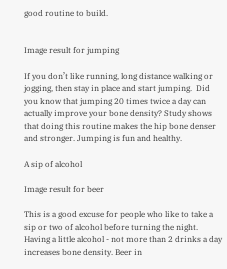good routine to build.


Image result for jumping

If you don’t like running, long distance walking or jogging, then stay in place and start jumping.  Did you know that jumping 20 times twice a day can actually improve your bone density? Study shows that doing this routine makes the hip bone denser and stronger. Jumping is fun and healthy.

A sip of alcohol

Image result for beer

This is a good excuse for people who like to take a sip or two of alcohol before turning the night. Having a little alcohol - not more than 2 drinks a day increases bone density. Beer in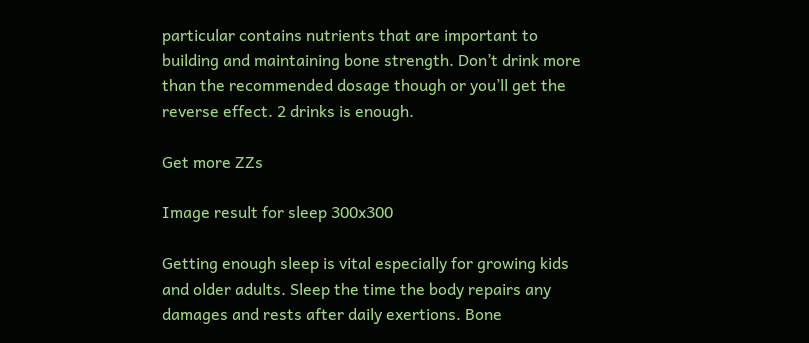particular contains nutrients that are important to building and maintaining bone strength. Don’t drink more than the recommended dosage though or you’ll get the reverse effect. 2 drinks is enough.

Get more ZZs

Image result for sleep 300x300

Getting enough sleep is vital especially for growing kids and older adults. Sleep the time the body repairs any damages and rests after daily exertions. Bone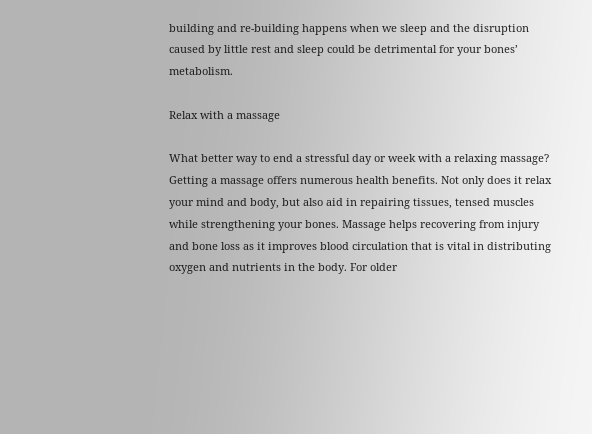building and re-building happens when we sleep and the disruption caused by little rest and sleep could be detrimental for your bones’ metabolism.

Relax with a massage

What better way to end a stressful day or week with a relaxing massage? Getting a massage offers numerous health benefits. Not only does it relax your mind and body, but also aid in repairing tissues, tensed muscles while strengthening your bones. Massage helps recovering from injury and bone loss as it improves blood circulation that is vital in distributing oxygen and nutrients in the body. For older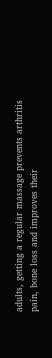adults, getting a regular massage prevents arthritis pain, bone loss and improves their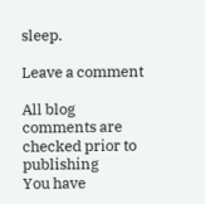sleep.

Leave a comment

All blog comments are checked prior to publishing
You have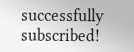successfully subscribed!